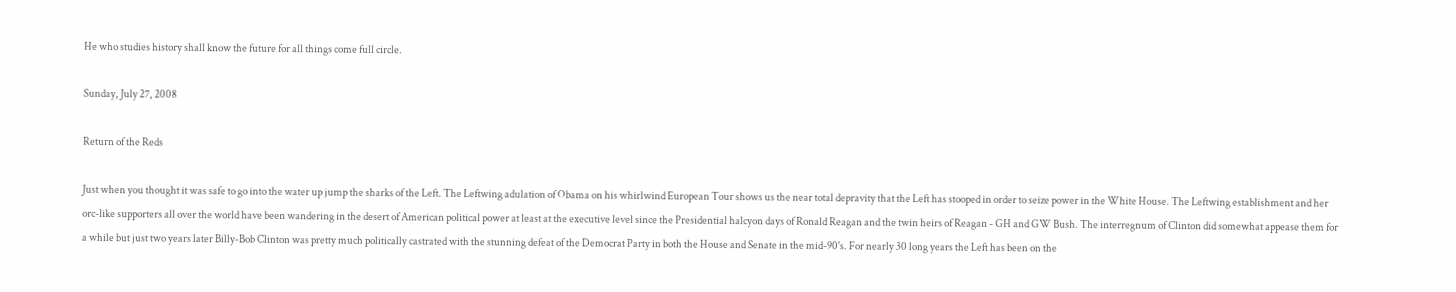He who studies history shall know the future for all things come full circle.

Sunday, July 27, 2008

Return of the Reds

Just when you thought it was safe to go into the water up jump the sharks of the Left. The Leftwing adulation of Obama on his whirlwind European Tour shows us the near total depravity that the Left has stooped in order to seize power in the White House. The Leftwing establishment and her orc-like supporters all over the world have been wandering in the desert of American political power at least at the executive level since the Presidential halcyon days of Ronald Reagan and the twin heirs of Reagan - GH and GW Bush. The interregnum of Clinton did somewhat appease them for a while but just two years later Billy-Bob Clinton was pretty much politically castrated with the stunning defeat of the Democrat Party in both the House and Senate in the mid-90's. For nearly 30 long years the Left has been on the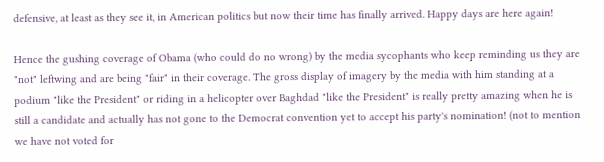defensive, at least as they see it, in American politics but now their time has finally arrived. Happy days are here again!

Hence the gushing coverage of Obama (who could do no wrong) by the media sycophants who keep reminding us they are "not" leftwing and are being "fair" in their coverage. The gross display of imagery by the media with him standing at a podium "like the President" or riding in a helicopter over Baghdad "like the President" is really pretty amazing when he is still a candidate and actually has not gone to the Democrat convention yet to accept his party's nomination! (not to mention we have not voted for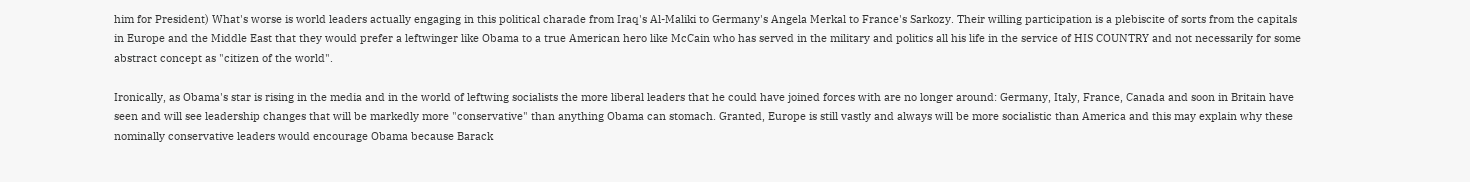him for President) What's worse is world leaders actually engaging in this political charade from Iraq's Al-Maliki to Germany's Angela Merkal to France's Sarkozy. Their willing participation is a plebiscite of sorts from the capitals in Europe and the Middle East that they would prefer a leftwinger like Obama to a true American hero like McCain who has served in the military and politics all his life in the service of HIS COUNTRY and not necessarily for some abstract concept as "citizen of the world".

Ironically, as Obama's star is rising in the media and in the world of leftwing socialists the more liberal leaders that he could have joined forces with are no longer around: Germany, Italy, France, Canada and soon in Britain have seen and will see leadership changes that will be markedly more "conservative" than anything Obama can stomach. Granted, Europe is still vastly and always will be more socialistic than America and this may explain why these nominally conservative leaders would encourage Obama because Barack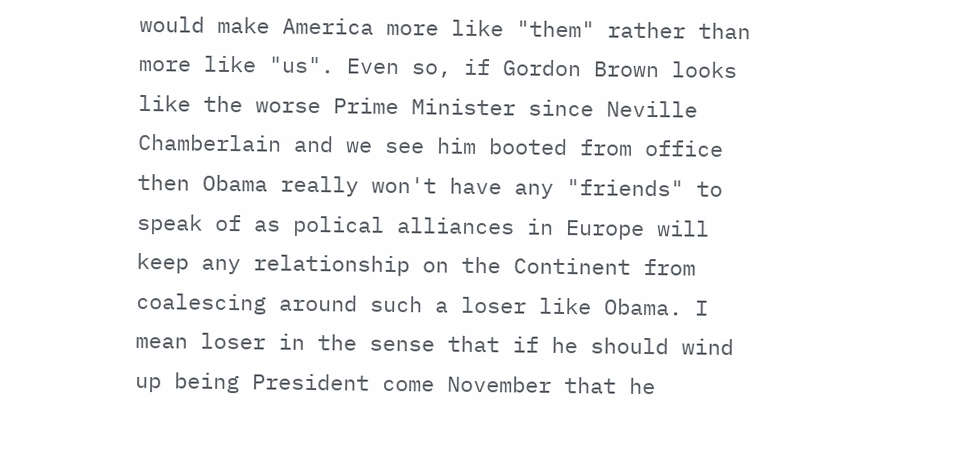would make America more like "them" rather than more like "us". Even so, if Gordon Brown looks like the worse Prime Minister since Neville Chamberlain and we see him booted from office then Obama really won't have any "friends" to speak of as polical alliances in Europe will keep any relationship on the Continent from coalescing around such a loser like Obama. I mean loser in the sense that if he should wind up being President come November that he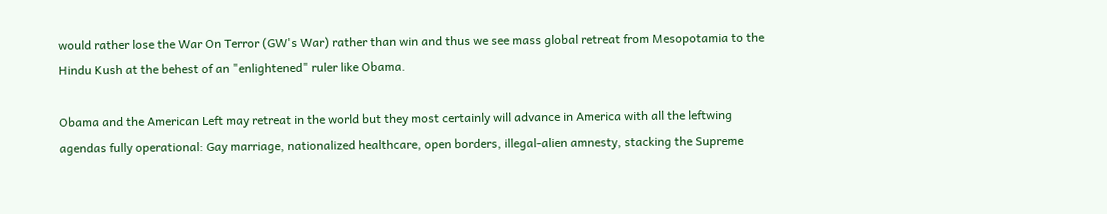would rather lose the War On Terror (GW's War) rather than win and thus we see mass global retreat from Mesopotamia to the Hindu Kush at the behest of an "enlightened" ruler like Obama.

Obama and the American Left may retreat in the world but they most certainly will advance in America with all the leftwing agendas fully operational: Gay marriage, nationalized healthcare, open borders, illegal-alien amnesty, stacking the Supreme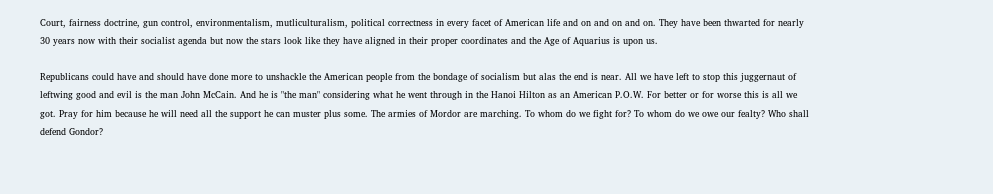Court, fairness doctrine, gun control, environmentalism, mutliculturalism, political correctness in every facet of American life and on and on and on. They have been thwarted for nearly 30 years now with their socialist agenda but now the stars look like they have aligned in their proper coordinates and the Age of Aquarius is upon us.

Republicans could have and should have done more to unshackle the American people from the bondage of socialism but alas the end is near. All we have left to stop this juggernaut of leftwing good and evil is the man John McCain. And he is "the man" considering what he went through in the Hanoi Hilton as an American P.O.W. For better or for worse this is all we got. Pray for him because he will need all the support he can muster plus some. The armies of Mordor are marching. To whom do we fight for? To whom do we owe our fealty? Who shall defend Gondor?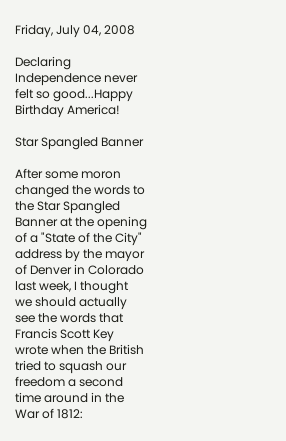Friday, July 04, 2008

Declaring Independence never felt so good...Happy Birthday America!

Star Spangled Banner

After some moron changed the words to the Star Spangled Banner at the opening of a "State of the City" address by the mayor of Denver in Colorado last week, I thought we should actually see the words that Francis Scott Key wrote when the British tried to squash our freedom a second time around in the War of 1812: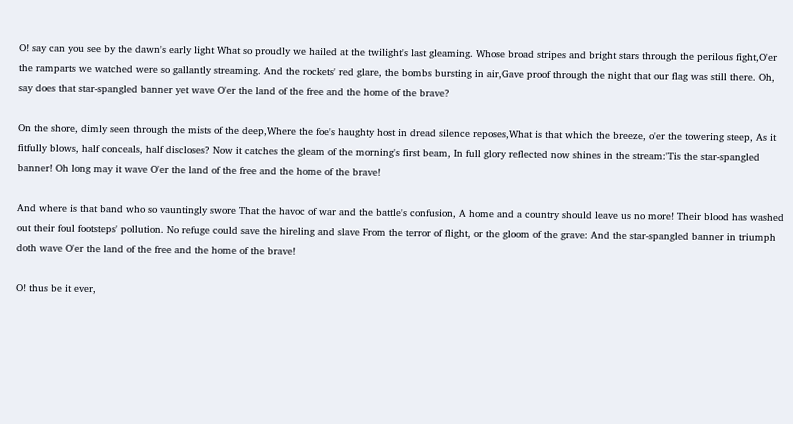O! say can you see by the dawn's early light What so proudly we hailed at the twilight's last gleaming. Whose broad stripes and bright stars through the perilous fight,O'er the ramparts we watched were so gallantly streaming. And the rockets' red glare, the bombs bursting in air,Gave proof through the night that our flag was still there. Oh, say does that star-spangled banner yet wave O'er the land of the free and the home of the brave?

On the shore, dimly seen through the mists of the deep,Where the foe's haughty host in dread silence reposes,What is that which the breeze, o'er the towering steep, As it fitfully blows, half conceals, half discloses? Now it catches the gleam of the morning's first beam, In full glory reflected now shines in the stream:'Tis the star-spangled banner! Oh long may it wave O'er the land of the free and the home of the brave!

And where is that band who so vauntingly swore That the havoc of war and the battle's confusion, A home and a country should leave us no more! Their blood has washed out their foul footsteps' pollution. No refuge could save the hireling and slave From the terror of flight, or the gloom of the grave: And the star-spangled banner in triumph doth wave O'er the land of the free and the home of the brave!

O! thus be it ever,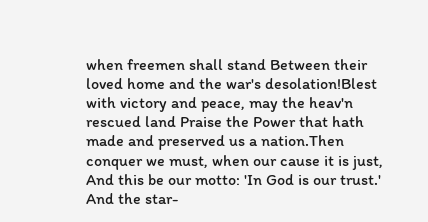when freemen shall stand Between their loved home and the war's desolation!Blest with victory and peace, may the heav'n rescued land Praise the Power that hath made and preserved us a nation.Then conquer we must, when our cause it is just, And this be our motto: 'In God is our trust.' And the star-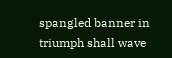spangled banner in triumph shall wave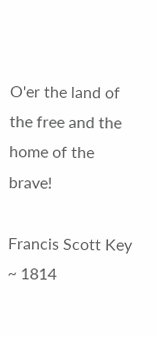O'er the land of the free and the home of the brave!

Francis Scott Key ~ 1814